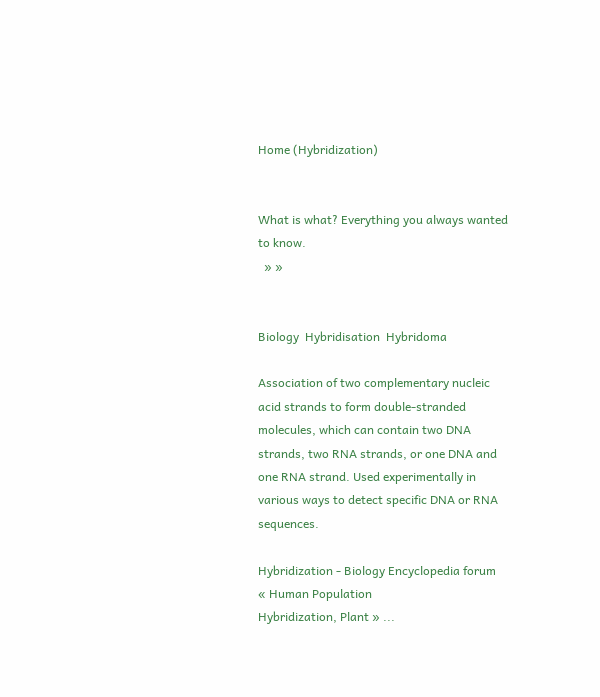Home (Hybridization)


What is what? Everything you always wanted to know.
  » »


Biology  Hybridisation  Hybridoma

Association of two complementary nucleic acid strands to form double-stranded molecules, which can contain two DNA strands, two RNA strands, or one DNA and one RNA strand. Used experimentally in various ways to detect specific DNA or RNA sequences.

Hybridization - Biology Encyclopedia forum
« Human Population
Hybridization, Plant » ...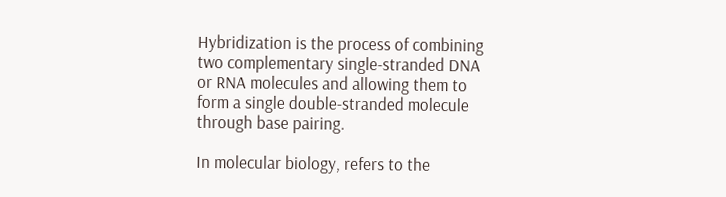Hybridization is the process of combining two complementary single-stranded DNA or RNA molecules and allowing them to form a single double-stranded molecule through base pairing.

In molecular biology, refers to the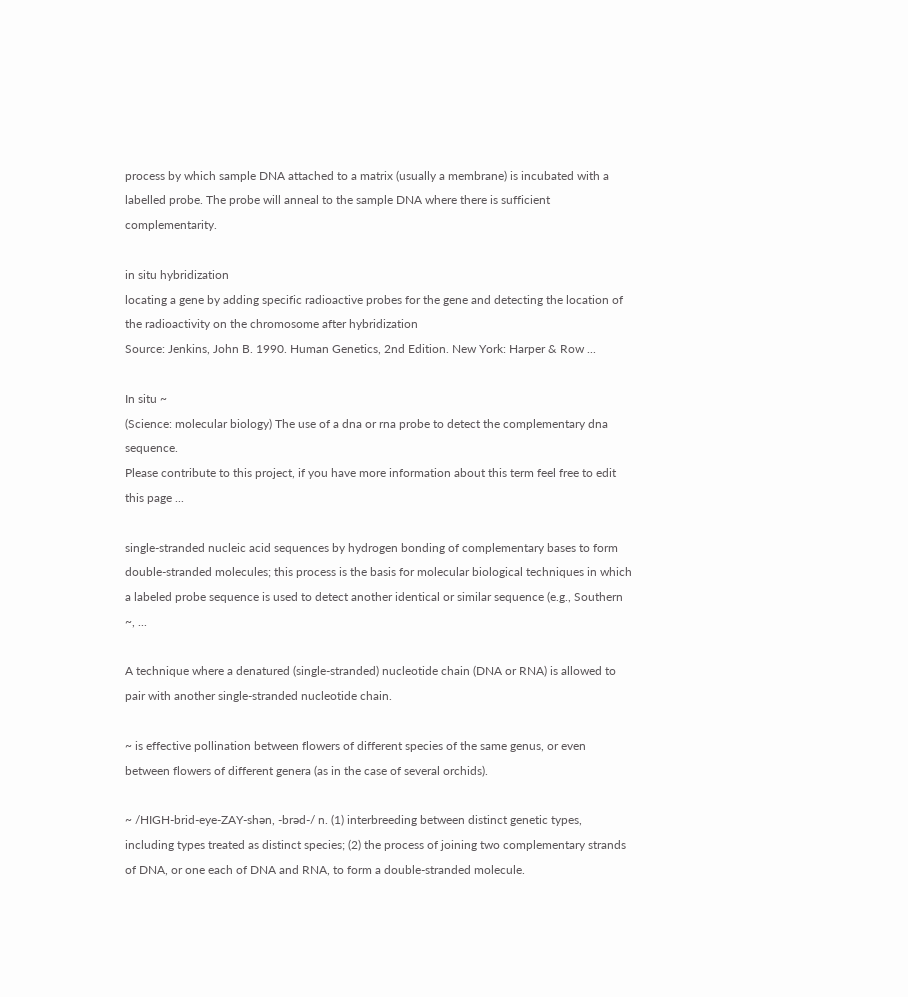process by which sample DNA attached to a matrix (usually a membrane) is incubated with a labelled probe. The probe will anneal to the sample DNA where there is sufficient complementarity.

in situ hybridization
locating a gene by adding specific radioactive probes for the gene and detecting the location of the radioactivity on the chromosome after hybridization
Source: Jenkins, John B. 1990. Human Genetics, 2nd Edition. New York: Harper & Row ...

In situ ~
(Science: molecular biology) The use of a dna or rna probe to detect the complementary dna sequence.
Please contribute to this project, if you have more information about this term feel free to edit this page ...

single-stranded nucleic acid sequences by hydrogen bonding of complementary bases to form double-stranded molecules; this process is the basis for molecular biological techniques in which a labeled probe sequence is used to detect another identical or similar sequence (e.g., Southern ~, ...

A technique where a denatured (single-stranded) nucleotide chain (DNA or RNA) is allowed to pair with another single-stranded nucleotide chain.

~ is effective pollination between flowers of different species of the same genus, or even between flowers of different genera (as in the case of several orchids).

~ /HIGH-brid-eye-ZAY-shən, -brəd-/ n. (1) interbreeding between distinct genetic types, including types treated as distinct species; (2) the process of joining two complementary strands of DNA, or one each of DNA and RNA, to form a double-stranded molecule.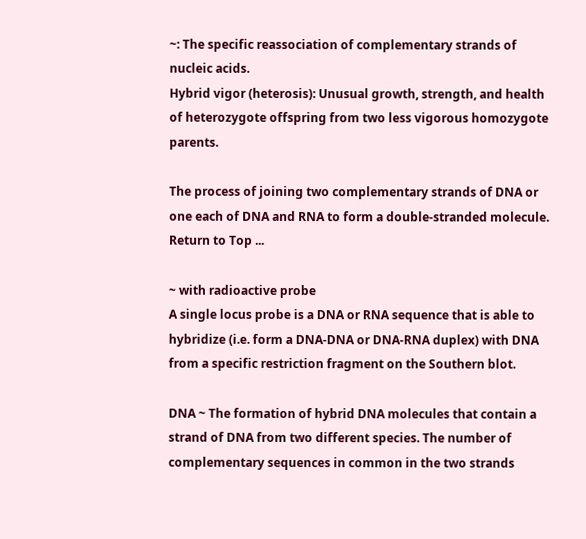~: The specific reassociation of complementary strands of nucleic acids.
Hybrid vigor (heterosis): Unusual growth, strength, and health of heterozygote offspring from two less vigorous homozygote parents.

The process of joining two complementary strands of DNA or one each of DNA and RNA to form a double-stranded molecule.
Return to Top ...

~ with radioactive probe
A single locus probe is a DNA or RNA sequence that is able to hybridize (i.e. form a DNA-DNA or DNA-RNA duplex) with DNA from a specific restriction fragment on the Southern blot.

DNA ~ The formation of hybrid DNA molecules that contain a strand of DNA from two different species. The number of complementary sequences in common in the two strands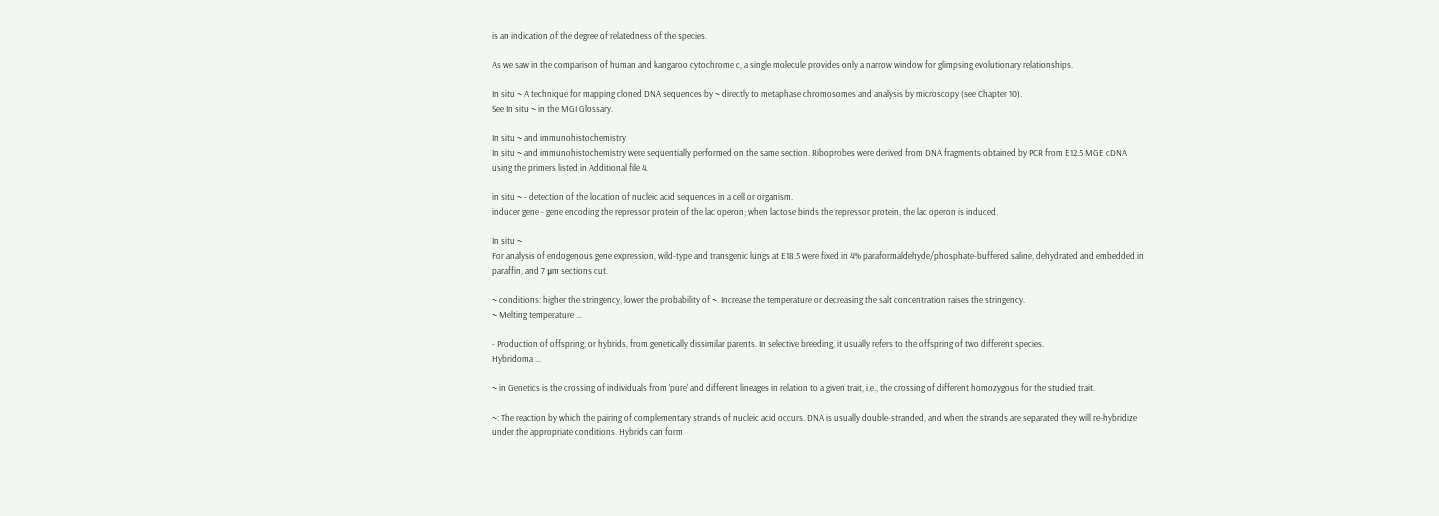is an indication of the degree of relatedness of the species.

As we saw in the comparison of human and kangaroo cytochrome c, a single molecule provides only a narrow window for glimpsing evolutionary relationships.

In situ ~ A technique for mapping cloned DNA sequences by ~ directly to metaphase chromosomes and analysis by microscopy (see Chapter 10).
See In situ ~ in the MGI Glossary.

In situ ~ and immunohistochemistry
In situ ~ and immunohistochemistry were sequentially performed on the same section. Riboprobes were derived from DNA fragments obtained by PCR from E12.5 MGE cDNA using the primers listed in Additional file 4.

in situ ~ - detection of the location of nucleic acid sequences in a cell or organism.
inducer gene - gene encoding the repressor protein of the lac operon; when lactose binds the repressor protein, the lac operon is induced.

In situ ~
For analysis of endogenous gene expression, wild-type and transgenic lungs at E18.5 were fixed in 4% paraformaldehyde/phosphate-buffered saline, dehydrated and embedded in paraffin, and 7 μm sections cut.

~ conditions: higher the stringency, lower the probability of ~. Increase the temperature or decreasing the salt concentration raises the stringency.
~ Melting temperature ...

- Production of offspring, or hybrids, from genetically dissimilar parents. In selective breeding, it usually refers to the offspring of two different species.
Hybridoma ...

~ in Genetics is the crossing of individuals from 'pure' and different lineages in relation to a given trait, i.e., the crossing of different homozygous for the studied trait.

~: The reaction by which the pairing of complementary strands of nucleic acid occurs. DNA is usually double-stranded, and when the strands are separated they will re-hybridize under the appropriate conditions. Hybrids can form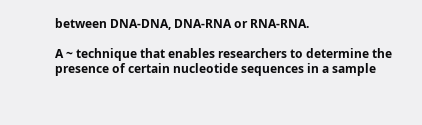between DNA-DNA, DNA-RNA or RNA-RNA.

A ~ technique that enables researchers to determine the presence of certain nucleotide sequences in a sample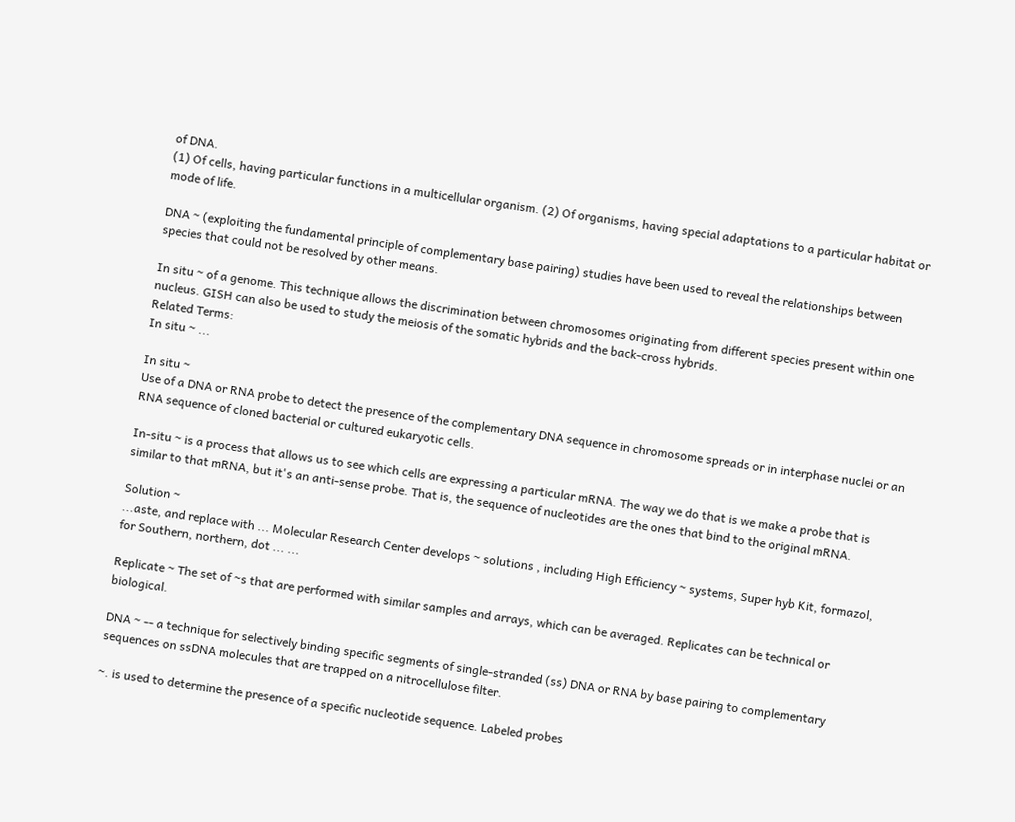of DNA.
(1) Of cells, having particular functions in a multicellular organism. (2) Of organisms, having special adaptations to a particular habitat or mode of life.

DNA ~ (exploiting the fundamental principle of complementary base pairing) studies have been used to reveal the relationships between species that could not be resolved by other means.

In situ ~ of a genome. This technique allows the discrimination between chromosomes originating from different species present within one nucleus. GISH can also be used to study the meiosis of the somatic hybrids and the back-cross hybrids.
Related Terms:
In situ ~ ...

In situ ~
Use of a DNA or RNA probe to detect the presence of the complementary DNA sequence in chromosome spreads or in interphase nuclei or an RNA sequence of cloned bacterial or cultured eukaryotic cells.

In-situ ~ is a process that allows us to see which cells are expressing a particular mRNA. The way we do that is we make a probe that is similar to that mRNA, but it's an anti-sense probe. That is, the sequence of nucleotides are the ones that bind to the original mRNA.

Solution ~
...aste, and replace with ... Molecular Research Center develops ~ solutions , including High Efficiency ~ systems, Super hyb Kit, formazol, for Southern, northern, dot ... ...

Replicate ~ The set of ~s that are performed with similar samples and arrays, which can be averaged. Replicates can be technical or biological.

DNA ~ -- a technique for selectively binding specific segments of single-stranded (ss) DNA or RNA by base pairing to complementary sequences on ssDNA molecules that are trapped on a nitrocellulose filter.

~. is used to determine the presence of a specific nucleotide sequence. Labeled probes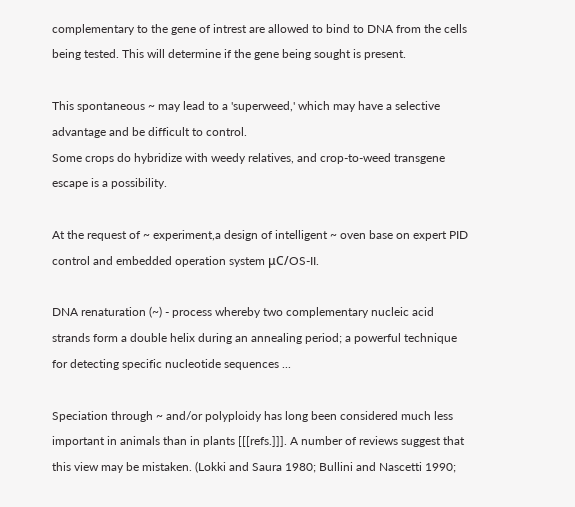complementary to the gene of intrest are allowed to bind to DNA from the cells being tested. This will determine if the gene being sought is present.

This spontaneous ~ may lead to a 'superweed,' which may have a selective advantage and be difficult to control.
Some crops do hybridize with weedy relatives, and crop-to-weed transgene escape is a possibility.

At the request of ~ experiment,a design of intelligent ~ oven base on expert PID control and embedded operation system μC/OS-II.

DNA renaturation (~) - process whereby two complementary nucleic acid strands form a double helix during an annealing period; a powerful technique for detecting specific nucleotide sequences ...

Speciation through ~ and/or polyploidy has long been considered much less important in animals than in plants [[[refs.]]]. A number of reviews suggest that this view may be mistaken. (Lokki and Saura 1980; Bullini and Nascetti 1990;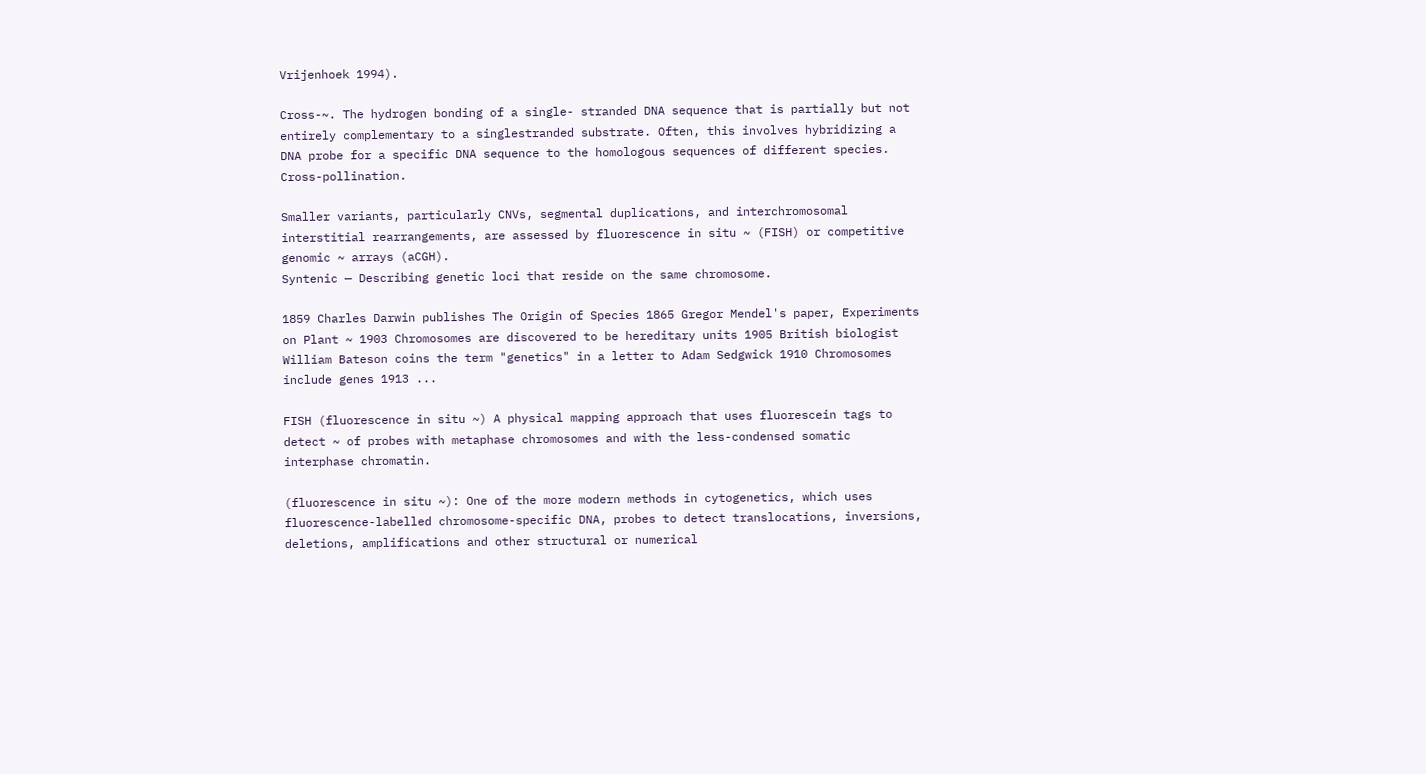Vrijenhoek 1994).

Cross-~. The hydrogen bonding of a single- stranded DNA sequence that is partially but not entirely complementary to a singlestranded substrate. Often, this involves hybridizing a DNA probe for a specific DNA sequence to the homologous sequences of different species. Cross-pollination.

Smaller variants, particularly CNVs, segmental duplications, and interchromosomal interstitial rearrangements, are assessed by fluorescence in situ ~ (FISH) or competitive genomic ~ arrays (aCGH).
Syntenic — Describing genetic loci that reside on the same chromosome.

1859 Charles Darwin publishes The Origin of Species 1865 Gregor Mendel's paper, Experiments on Plant ~ 1903 Chromosomes are discovered to be hereditary units 1905 British biologist William Bateson coins the term "genetics" in a letter to Adam Sedgwick 1910 Chromosomes include genes 1913 ...

FISH (fluorescence in situ ~) A physical mapping approach that uses fluorescein tags to detect ~ of probes with metaphase chromosomes and with the less-condensed somatic interphase chromatin.

(fluorescence in situ ~): One of the more modern methods in cytogenetics, which uses fluorescence-labelled chromosome-specific DNA, probes to detect translocations, inversions, deletions, amplifications and other structural or numerical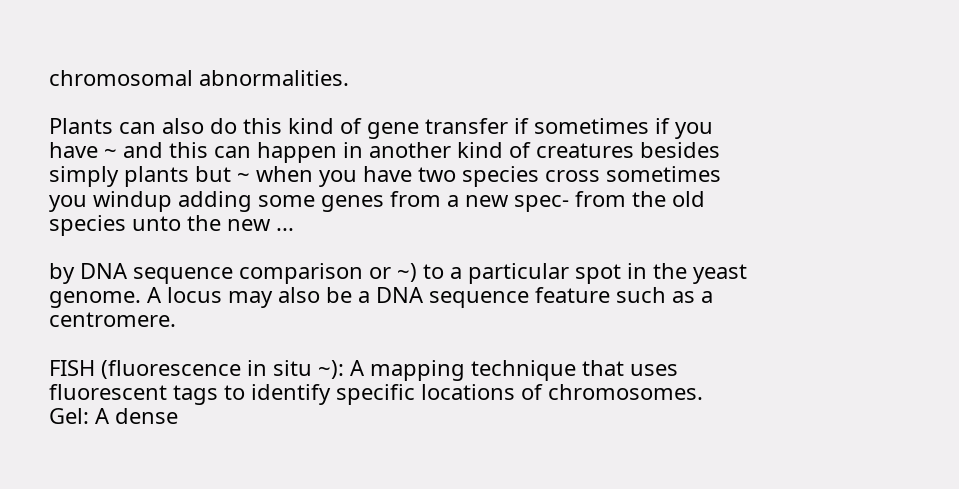chromosomal abnormalities.

Plants can also do this kind of gene transfer if sometimes if you have ~ and this can happen in another kind of creatures besides simply plants but ~ when you have two species cross sometimes you windup adding some genes from a new spec- from the old species unto the new ...

by DNA sequence comparison or ~) to a particular spot in the yeast genome. A locus may also be a DNA sequence feature such as a centromere.

FISH (fluorescence in situ ~): A mapping technique that uses fluorescent tags to identify specific locations of chromosomes.
Gel: A dense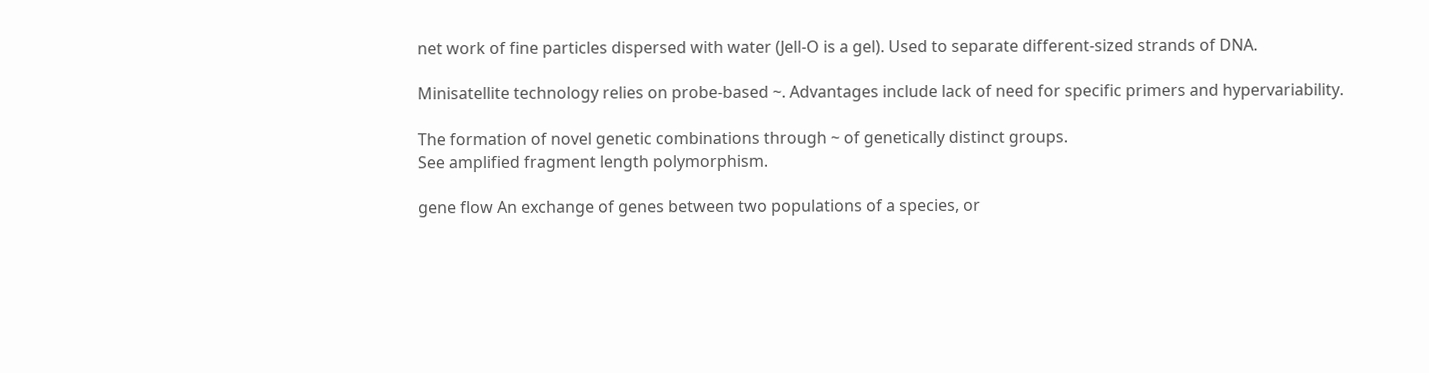net work of fine particles dispersed with water (Jell-O is a gel). Used to separate different-sized strands of DNA.

Minisatellite technology relies on probe-based ~. Advantages include lack of need for specific primers and hypervariability.

The formation of novel genetic combinations through ~ of genetically distinct groups.
See amplified fragment length polymorphism.

gene flow An exchange of genes between two populations of a species, or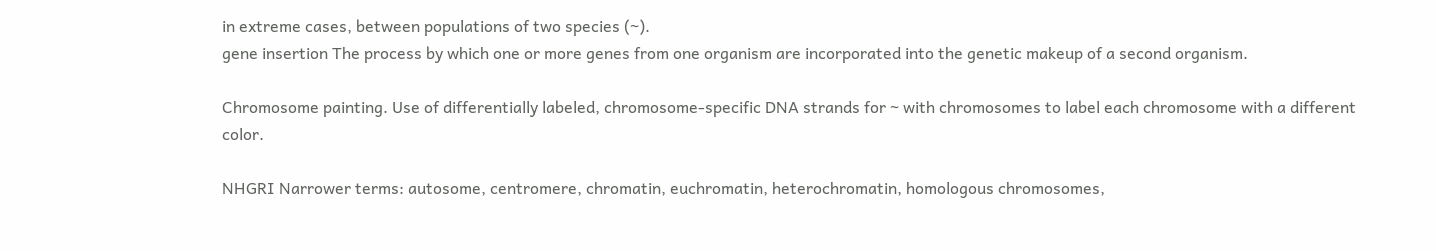in extreme cases, between populations of two species (~).
gene insertion The process by which one or more genes from one organism are incorporated into the genetic makeup of a second organism.

Chromosome painting. Use of differentially labeled, chromosome-specific DNA strands for ~ with chromosomes to label each chromosome with a different color.

NHGRI Narrower terms: autosome, centromere, chromatin, euchromatin, heterochromatin, homologous chromosomes,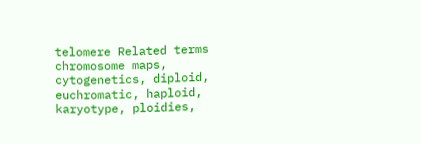telomere Related terms chromosome maps, cytogenetics, diploid, euchromatic, haploid, karyotype, ploidies,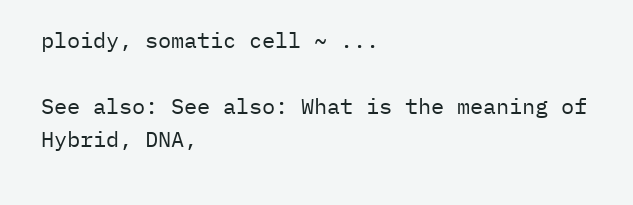ploidy, somatic cell ~ ...

See also: See also: What is the meaning of Hybrid, DNA,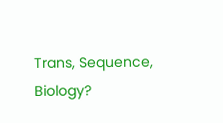Trans, Sequence, Biology?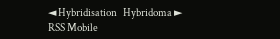◄ Hybridisation   Hybridoma ►
RSS Mobile